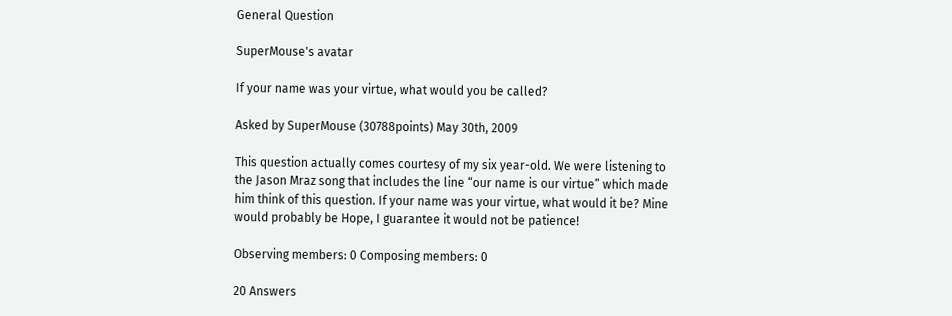General Question

SuperMouse's avatar

If your name was your virtue, what would you be called?

Asked by SuperMouse (30788points) May 30th, 2009

This question actually comes courtesy of my six year-old. We were listening to the Jason Mraz song that includes the line “our name is our virtue” which made him think of this question. If your name was your virtue, what would it be? Mine would probably be Hope, I guarantee it would not be patience!

Observing members: 0 Composing members: 0

20 Answers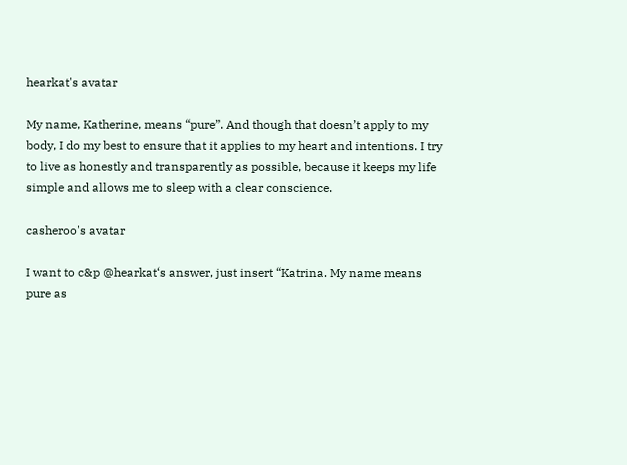hearkat's avatar

My name, Katherine, means “pure”. And though that doesn’t apply to my body, I do my best to ensure that it applies to my heart and intentions. I try to live as honestly and transparently as possible, because it keeps my life simple and allows me to sleep with a clear conscience.

casheroo's avatar

I want to c&p @hearkat‘s answer, just insert “Katrina. My name means pure as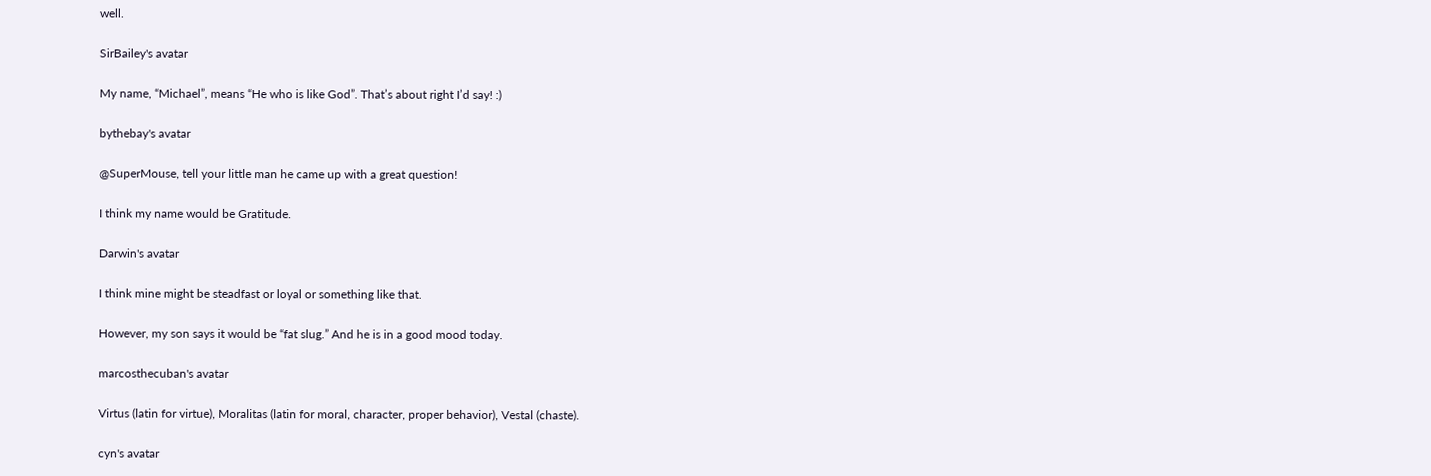well.

SirBailey's avatar

My name, “Michael”, means “He who is like God”. That’s about right I’d say! :)

bythebay's avatar

@SuperMouse, tell your little man he came up with a great question!

I think my name would be Gratitude.

Darwin's avatar

I think mine might be steadfast or loyal or something like that.

However, my son says it would be “fat slug.” And he is in a good mood today.

marcosthecuban's avatar

Virtus (latin for virtue), Moralitas (latin for moral, character, proper behavior), Vestal (chaste).

cyn's avatar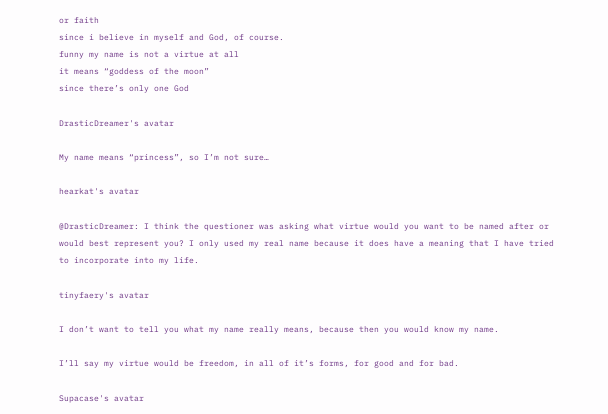or faith
since i believe in myself and God, of course.
funny my name is not a virtue at all
it means “goddess of the moon”
since there’s only one God

DrasticDreamer's avatar

My name means “princess”, so I’m not sure…

hearkat's avatar

@DrasticDreamer: I think the questioner was asking what virtue would you want to be named after or would best represent you? I only used my real name because it does have a meaning that I have tried to incorporate into my life.

tinyfaery's avatar

I don’t want to tell you what my name really means, because then you would know my name.

I’ll say my virtue would be freedom, in all of it’s forms, for good and for bad.

Supacase's avatar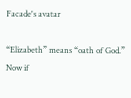Facade's avatar

“Elizabeth” means “oath of God.” Now if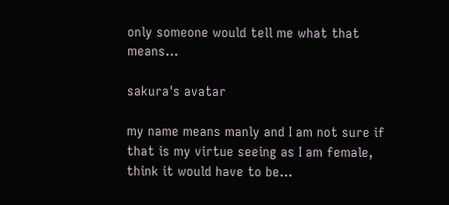only someone would tell me what that means…

sakura's avatar

my name means manly and I am not sure if that is my virtue seeing as I am female, think it would have to be…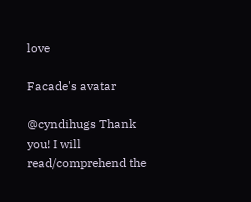love

Facade's avatar

@cyndihugs Thank you! I will read/comprehend the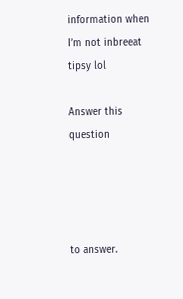information when I’m not inbreeat tipsy lol

Answer this question




to answer.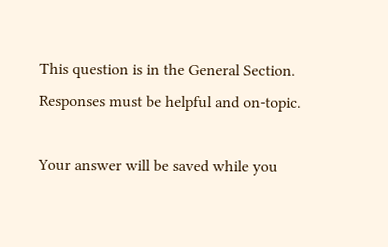This question is in the General Section. Responses must be helpful and on-topic.

Your answer will be saved while you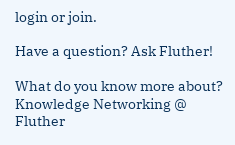login or join.

Have a question? Ask Fluther!

What do you know more about?
Knowledge Networking @ Fluther